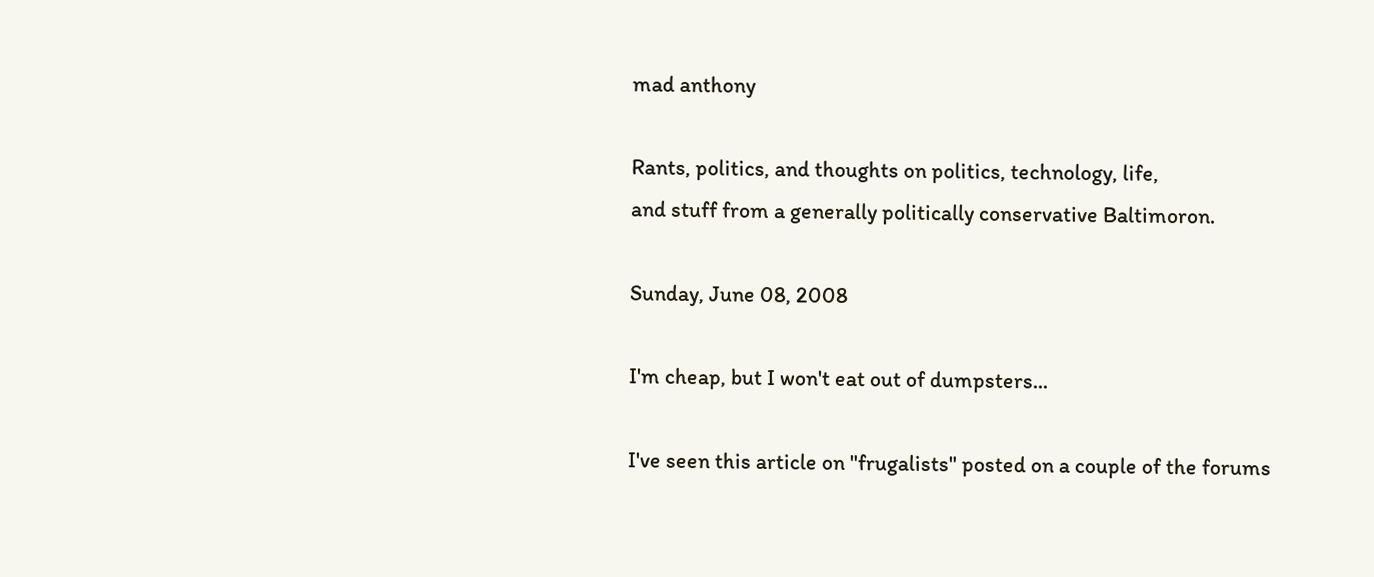mad anthony

Rants, politics, and thoughts on politics, technology, life,
and stuff from a generally politically conservative Baltimoron.

Sunday, June 08, 2008

I'm cheap, but I won't eat out of dumpsters...

I've seen this article on "frugalists" posted on a couple of the forums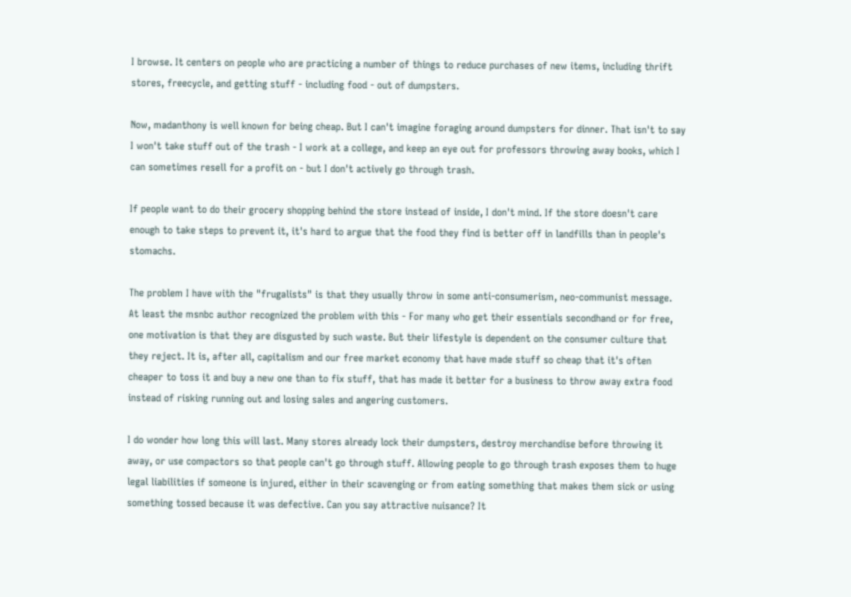I browse. It centers on people who are practicing a number of things to reduce purchases of new items, including thrift stores, freecycle, and getting stuff - including food - out of dumpsters.

Now, madanthony is well known for being cheap. But I can't imagine foraging around dumpsters for dinner. That isn't to say I won't take stuff out of the trash - I work at a college, and keep an eye out for professors throwing away books, which I can sometimes resell for a profit on - but I don't actively go through trash.

If people want to do their grocery shopping behind the store instead of inside, I don't mind. If the store doesn't care enough to take steps to prevent it, it's hard to argue that the food they find is better off in landfills than in people's stomachs.

The problem I have with the "frugalists" is that they usually throw in some anti-consumerism, neo-communist message. At least the msnbc author recognized the problem with this - For many who get their essentials secondhand or for free, one motivation is that they are disgusted by such waste. But their lifestyle is dependent on the consumer culture that they reject. It is, after all, capitalism and our free market economy that have made stuff so cheap that it's often cheaper to toss it and buy a new one than to fix stuff, that has made it better for a business to throw away extra food instead of risking running out and losing sales and angering customers.

I do wonder how long this will last. Many stores already lock their dumpsters, destroy merchandise before throwing it away, or use compactors so that people can't go through stuff. Allowing people to go through trash exposes them to huge legal liabilities if someone is injured, either in their scavenging or from eating something that makes them sick or using something tossed because it was defective. Can you say attractive nuisance? It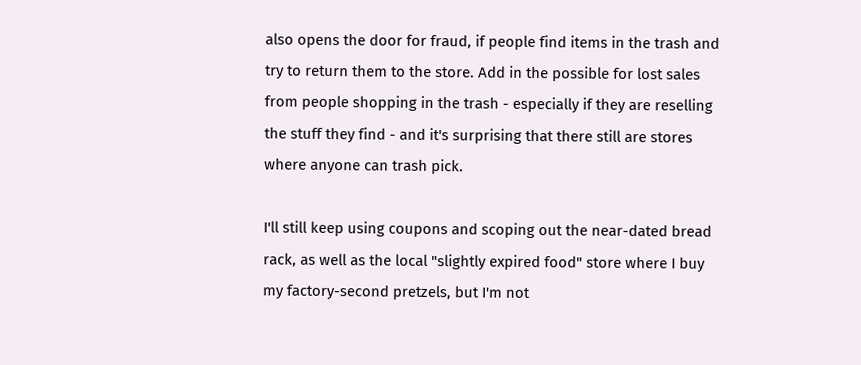also opens the door for fraud, if people find items in the trash and try to return them to the store. Add in the possible for lost sales from people shopping in the trash - especially if they are reselling the stuff they find - and it's surprising that there still are stores where anyone can trash pick.

I'll still keep using coupons and scoping out the near-dated bread rack, as well as the local "slightly expired food" store where I buy my factory-second pretzels, but I'm not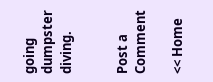going dumpster diving.


Post a Comment

<< Home